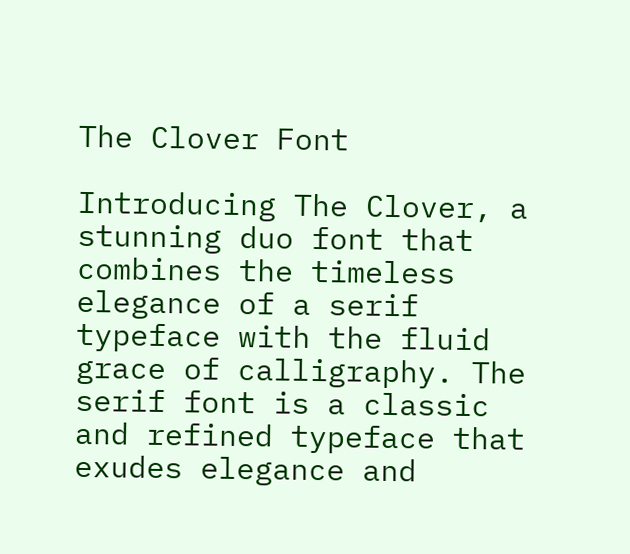The Clover Font

Introducing The Clover, a stunning duo font that combines the timeless elegance of a serif typeface with the fluid grace of calligraphy. The serif font is a classic and refined typeface that exudes elegance and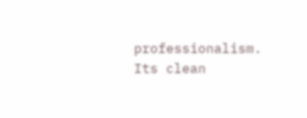professionalism. Its clean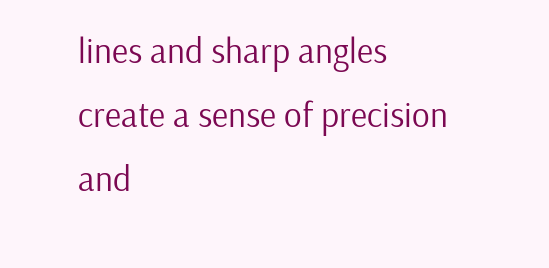lines and sharp angles create a sense of precision and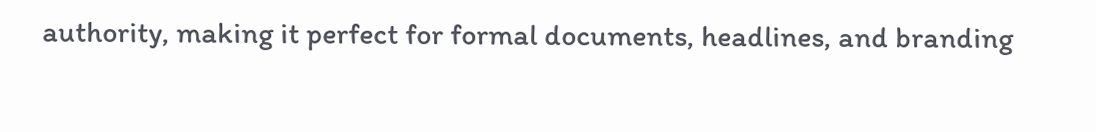authority, making it perfect for formal documents, headlines, and branding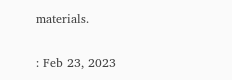materials.

: Feb 23, 2023